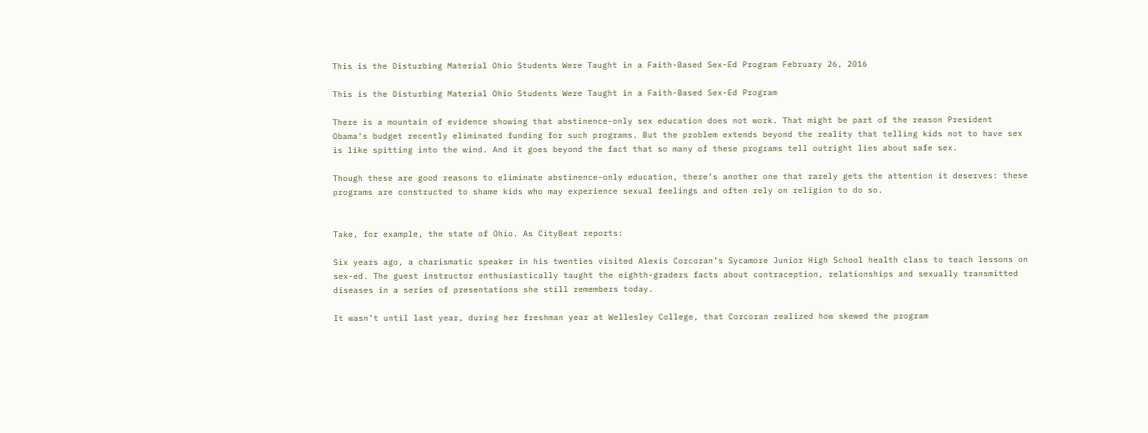This is the Disturbing Material Ohio Students Were Taught in a Faith-Based Sex-Ed Program February 26, 2016

This is the Disturbing Material Ohio Students Were Taught in a Faith-Based Sex-Ed Program

There is a mountain of evidence showing that abstinence-only sex education does not work. That might be part of the reason President Obama‘s budget recently eliminated funding for such programs. But the problem extends beyond the reality that telling kids not to have sex is like spitting into the wind. And it goes beyond the fact that so many of these programs tell outright lies about safe sex.

Though these are good reasons to eliminate abstinence-only education, there’s another one that rarely gets the attention it deserves: these programs are constructed to shame kids who may experience sexual feelings and often rely on religion to do so.


Take, for example, the state of Ohio. As CityBeat reports:

Six years ago, a charismatic speaker in his twenties visited Alexis Corcoran’s Sycamore Junior High School health class to teach lessons on sex-ed. The guest instructor enthusiastically taught the eighth-graders facts about contraception, relationships and sexually transmitted diseases in a series of presentations she still remembers today.

It wasn’t until last year, during her freshman year at Wellesley College, that Corcoran realized how skewed the program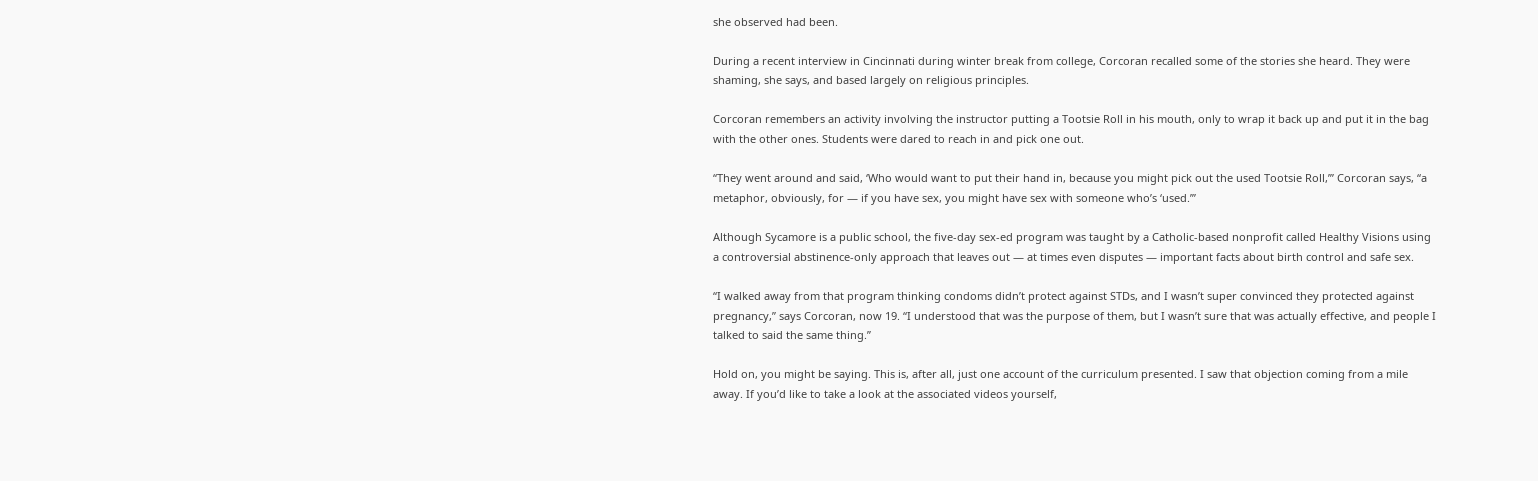she observed had been.

During a recent interview in Cincinnati during winter break from college, Corcoran recalled some of the stories she heard. They were shaming, she says, and based largely on religious principles.

Corcoran remembers an activity involving the instructor putting a Tootsie Roll in his mouth, only to wrap it back up and put it in the bag with the other ones. Students were dared to reach in and pick one out.

“They went around and said, ‘Who would want to put their hand in, because you might pick out the used Tootsie Roll,’” Corcoran says, “a metaphor, obviously, for — if you have sex, you might have sex with someone who’s ‘used.’”

Although Sycamore is a public school, the five-day sex-ed program was taught by a Catholic-based nonprofit called Healthy Visions using a controversial abstinence-only approach that leaves out — at times even disputes — important facts about birth control and safe sex.

“I walked away from that program thinking condoms didn’t protect against STDs, and I wasn’t super convinced they protected against pregnancy,” says Corcoran, now 19. “I understood that was the purpose of them, but I wasn’t sure that was actually effective, and people I talked to said the same thing.”

Hold on, you might be saying. This is, after all, just one account of the curriculum presented. I saw that objection coming from a mile away. If you’d like to take a look at the associated videos yourself,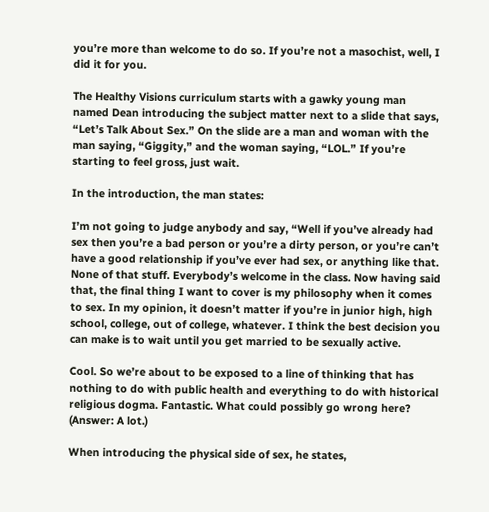you’re more than welcome to do so. If you’re not a masochist, well, I did it for you.

The Healthy Visions curriculum starts with a gawky young man named Dean introducing the subject matter next to a slide that says, “Let’s Talk About Sex.” On the slide are a man and woman with the man saying, “Giggity,” and the woman saying, “LOL.” If you’re starting to feel gross, just wait.

In the introduction, the man states:

I’m not going to judge anybody and say, “Well if you’ve already had sex then you’re a bad person or you’re a dirty person, or you’re can’t have a good relationship if you’ve ever had sex, or anything like that. None of that stuff. Everybody’s welcome in the class. Now having said that, the final thing I want to cover is my philosophy when it comes to sex. In my opinion, it doesn’t matter if you’re in junior high, high school, college, out of college, whatever. I think the best decision you can make is to wait until you get married to be sexually active.

Cool. So we’re about to be exposed to a line of thinking that has nothing to do with public health and everything to do with historical religious dogma. Fantastic. What could possibly go wrong here? (Answer: A lot.)

When introducing the physical side of sex, he states,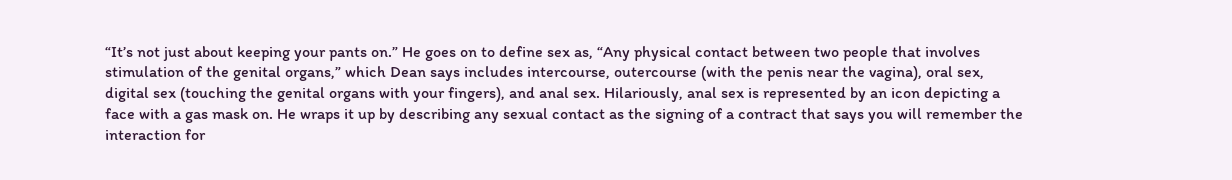“It’s not just about keeping your pants on.” He goes on to define sex as, “Any physical contact between two people that involves stimulation of the genital organs,” which Dean says includes intercourse, outercourse (with the penis near the vagina), oral sex, digital sex (touching the genital organs with your fingers), and anal sex. Hilariously, anal sex is represented by an icon depicting a face with a gas mask on. He wraps it up by describing any sexual contact as the signing of a contract that says you will remember the interaction for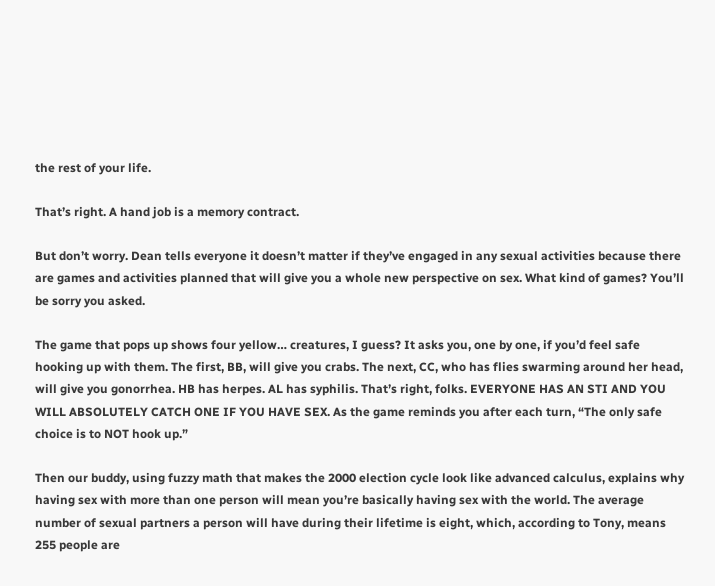the rest of your life.

That’s right. A hand job is a memory contract.

But don’t worry. Dean tells everyone it doesn’t matter if they’ve engaged in any sexual activities because there are games and activities planned that will give you a whole new perspective on sex. What kind of games? You’ll be sorry you asked.

The game that pops up shows four yellow… creatures, I guess? It asks you, one by one, if you’d feel safe hooking up with them. The first, BB, will give you crabs. The next, CC, who has flies swarming around her head, will give you gonorrhea. HB has herpes. AL has syphilis. That’s right, folks. EVERYONE HAS AN STI AND YOU WILL ABSOLUTELY CATCH ONE IF YOU HAVE SEX. As the game reminds you after each turn, “The only safe choice is to NOT hook up.”

Then our buddy, using fuzzy math that makes the 2000 election cycle look like advanced calculus, explains why having sex with more than one person will mean you’re basically having sex with the world. The average number of sexual partners a person will have during their lifetime is eight, which, according to Tony, means 255 people are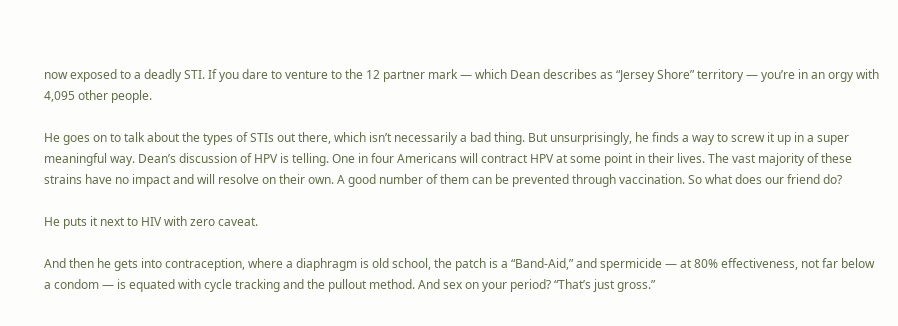now exposed to a deadly STI. If you dare to venture to the 12 partner mark — which Dean describes as “Jersey Shore” territory — you’re in an orgy with 4,095 other people.

He goes on to talk about the types of STIs out there, which isn’t necessarily a bad thing. But unsurprisingly, he finds a way to screw it up in a super meaningful way. Dean’s discussion of HPV is telling. One in four Americans will contract HPV at some point in their lives. The vast majority of these strains have no impact and will resolve on their own. A good number of them can be prevented through vaccination. So what does our friend do?

He puts it next to HIV with zero caveat.

And then he gets into contraception, where a diaphragm is old school, the patch is a “Band-Aid,” and spermicide — at 80% effectiveness, not far below a condom — is equated with cycle tracking and the pullout method. And sex on your period? “That’s just gross.”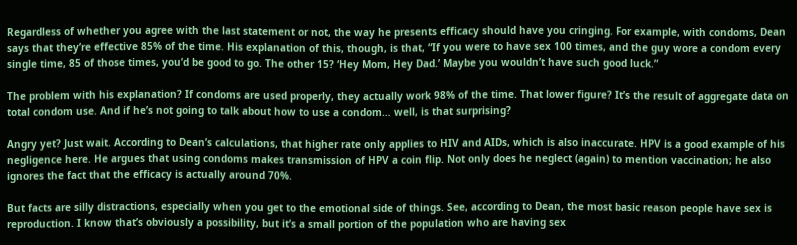Regardless of whether you agree with the last statement or not, the way he presents efficacy should have you cringing. For example, with condoms, Dean says that they’re effective 85% of the time. His explanation of this, though, is that, “If you were to have sex 100 times, and the guy wore a condom every single time, 85 of those times, you’d be good to go. The other 15? ‘Hey Mom, Hey Dad.’ Maybe you wouldn’t have such good luck.”

The problem with his explanation? If condoms are used properly, they actually work 98% of the time. That lower figure? It’s the result of aggregate data on total condom use. And if he’s not going to talk about how to use a condom… well, is that surprising?

Angry yet? Just wait. According to Dean’s calculations, that higher rate only applies to HIV and AIDs, which is also inaccurate. HPV is a good example of his negligence here. He argues that using condoms makes transmission of HPV a coin flip. Not only does he neglect (again) to mention vaccination; he also ignores the fact that the efficacy is actually around 70%.

But facts are silly distractions, especially when you get to the emotional side of things. See, according to Dean, the most basic reason people have sex is reproduction. I know that’s obviously a possibility, but it’s a small portion of the population who are having sex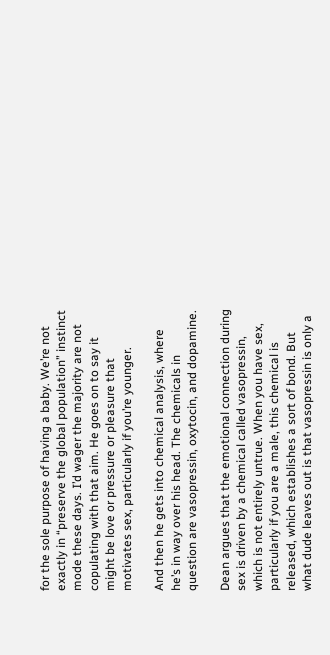for the sole purpose of having a baby. We’re not exactly in “preserve the global population” instinct mode these days. I’d wager the majority are not copulating with that aim. He goes on to say it might be love or pressure or pleasure that motivates sex, particularly if you’re younger.

And then he gets into chemical analysis, where he’s in way over his head. The chemicals in question are vasopressin, oxytocin, and dopamine.

Dean argues that the emotional connection during sex is driven by a chemical called vasopressin, which is not entirely untrue. When you have sex, particularly if you are a male, this chemical is released, which establishes a sort of bond. But what dude leaves out is that vasopressin is only a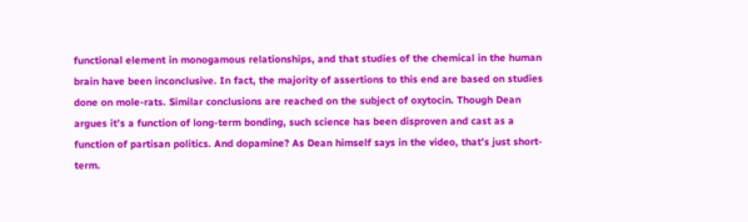functional element in monogamous relationships, and that studies of the chemical in the human brain have been inconclusive. In fact, the majority of assertions to this end are based on studies done on mole-rats. Similar conclusions are reached on the subject of oxytocin. Though Dean argues it’s a function of long-term bonding, such science has been disproven and cast as a function of partisan politics. And dopamine? As Dean himself says in the video, that’s just short-term.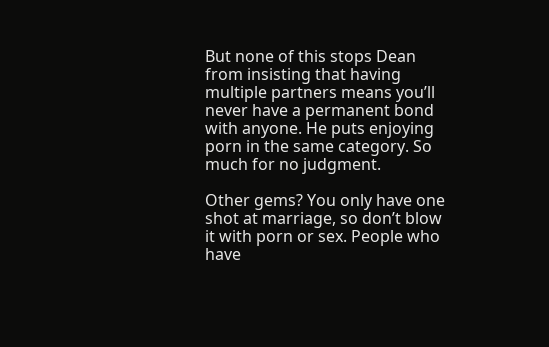But none of this stops Dean from insisting that having multiple partners means you’ll never have a permanent bond with anyone. He puts enjoying porn in the same category. So much for no judgment.

Other gems? You only have one shot at marriage, so don’t blow it with porn or sex. People who have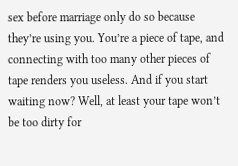sex before marriage only do so because they’re using you. You’re a piece of tape, and connecting with too many other pieces of tape renders you useless. And if you start waiting now? Well, at least your tape won’t be too dirty for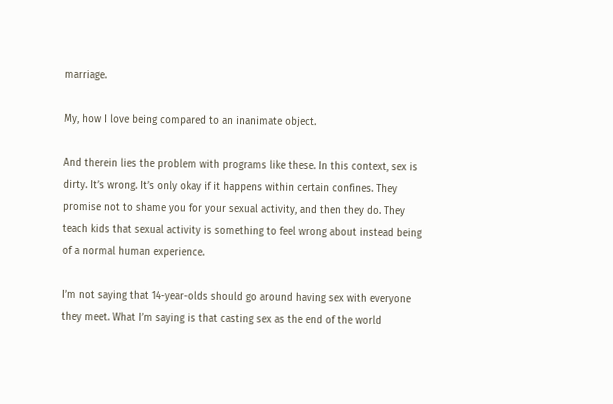marriage.

My, how I love being compared to an inanimate object.

And therein lies the problem with programs like these. In this context, sex is dirty. It’s wrong. It’s only okay if it happens within certain confines. They promise not to shame you for your sexual activity, and then they do. They teach kids that sexual activity is something to feel wrong about instead being of a normal human experience.

I’m not saying that 14-year-olds should go around having sex with everyone they meet. What I’m saying is that casting sex as the end of the world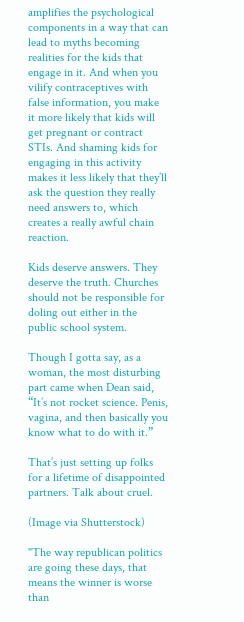amplifies the psychological components in a way that can lead to myths becoming realities for the kids that engage in it. And when you vilify contraceptives with false information, you make it more likely that kids will get pregnant or contract STIs. And shaming kids for engaging in this activity makes it less likely that they’ll ask the question they really need answers to, which creates a really awful chain reaction.

Kids deserve answers. They deserve the truth. Churches should not be responsible for doling out either in the public school system.

Though I gotta say, as a woman, the most disturbing part came when Dean said, “It’s not rocket science. Penis, vagina, and then basically you know what to do with it.”

That’s just setting up folks for a lifetime of disappointed partners. Talk about cruel.

(Image via Shutterstock)

"The way republican politics are going these days, that means the winner is worse than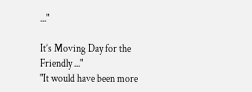..."

It’s Moving Day for the Friendly ..."
"It would have been more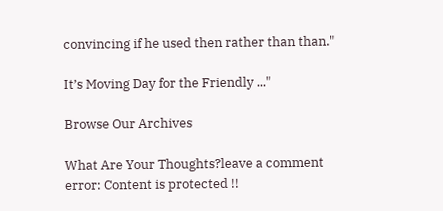convincing if he used then rather than than."

It’s Moving Day for the Friendly ..."

Browse Our Archives

What Are Your Thoughts?leave a comment
error: Content is protected !!